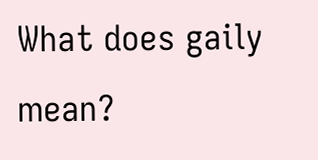What does gaily mean?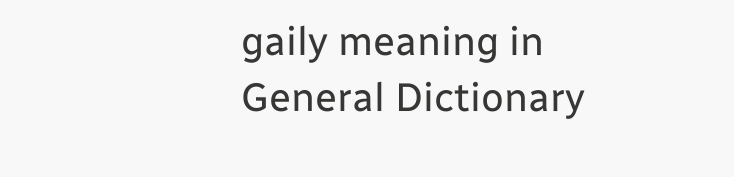gaily meaning in General Dictionary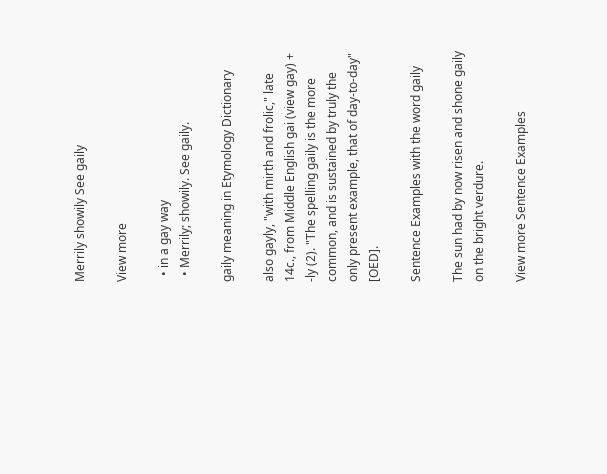Merrily showily See gaily

View more

  • in a gay way
  • Merrily; showily. See gaily.

gaily meaning in Etymology Dictionary

also gayly, "with mirth and frolic," late 14c., from Middle English gai (view gay) + -ly (2). "The spelling gaily is the more common, and is sustained by truly the only present example, that of day-to-day" [OED].

Sentence Examples with the word gaily

The sun had by now risen and shone gaily on the bright verdure.

View more Sentence Examples